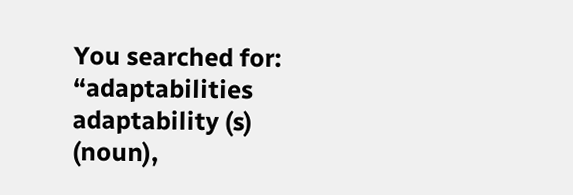You searched for: “adaptabilities
adaptability (s) (noun),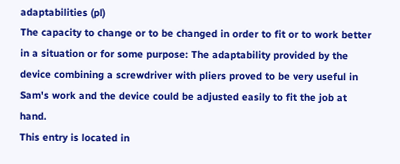adaptabilities (pl)
The capacity to change or to be changed in order to fit or to work better in a situation or for some purpose: The adaptability provided by the device combining a screwdriver with pliers proved to be very useful in Sam's work and the device could be adjusted easily to fit the job at hand.
This entry is located in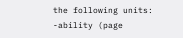the following units: -ability (page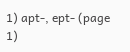1) apt-, ept- (page 1)